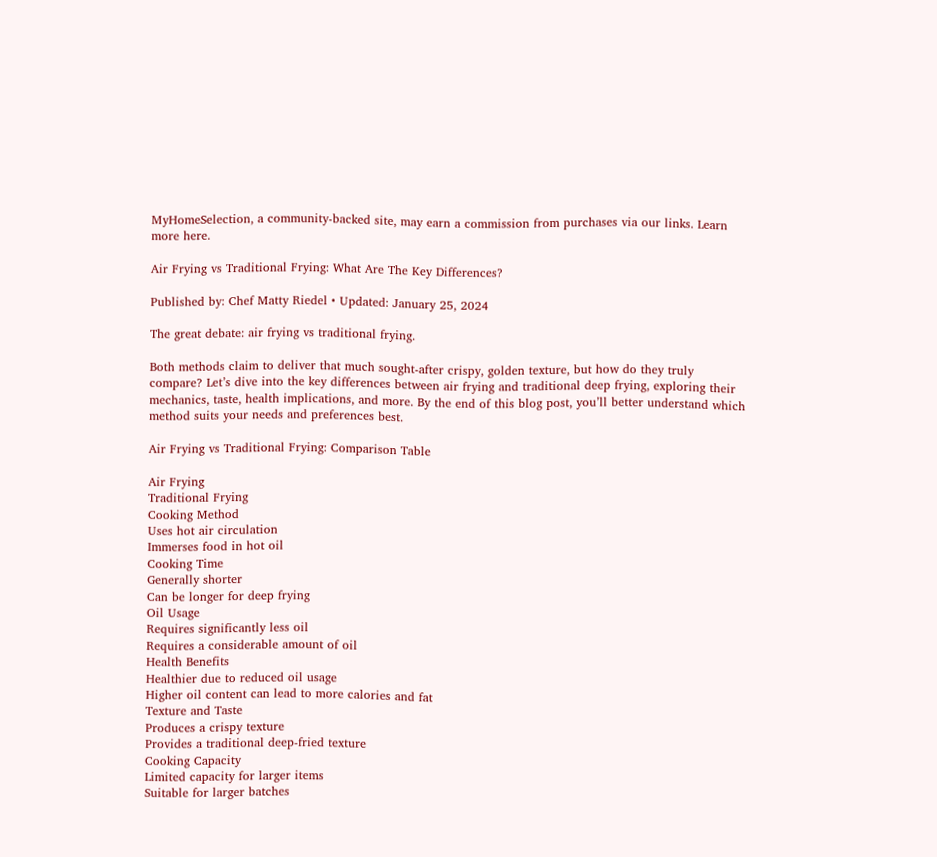MyHomeSelection, a community-backed site, may earn a commission from purchases via our links. Learn more here.

Air Frying vs Traditional Frying: What Are The Key Differences?

Published by: Chef Matty Riedel • Updated: January 25, 2024

The great debate: air frying vs traditional frying.

Both methods claim to deliver that much sought-after crispy, golden texture, but how do they truly compare? Let’s dive into the key differences between air frying and traditional deep frying, exploring their mechanics, taste, health implications, and more. By the end of this blog post, you’ll better understand which method suits your needs and preferences best.

Air Frying vs Traditional Frying: Comparison Table

Air Frying
Traditional Frying
Cooking Method
Uses hot air circulation
Immerses food in hot oil
Cooking Time
Generally shorter
Can be longer for deep frying
Oil Usage
Requires significantly less oil
Requires a considerable amount of oil
Health Benefits
Healthier due to reduced oil usage
Higher oil content can lead to more calories and fat
Texture and Taste
Produces a crispy texture
Provides a traditional deep-fried texture
Cooking Capacity
Limited capacity for larger items
Suitable for larger batches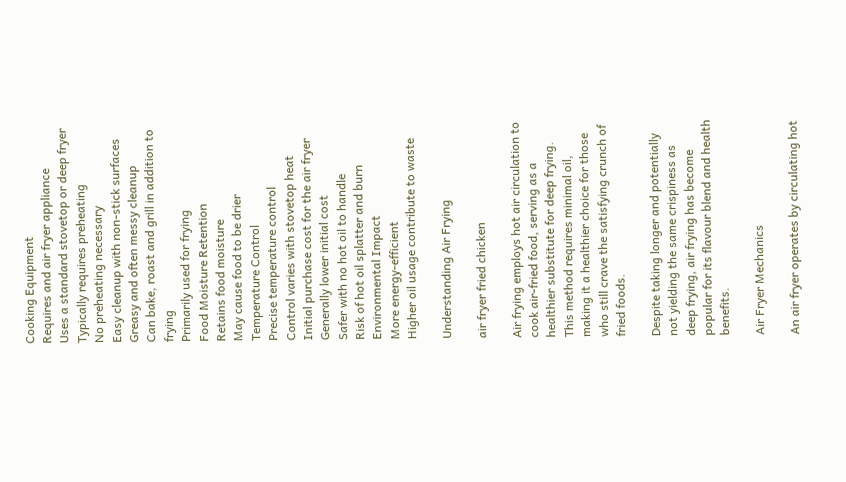Cooking Equipment
Requires and air fryer appliance
Uses a standard stovetop or deep fryer
Typically requires preheating
No preheating necessary
Easy cleanup with non-stick surfaces
Greasy and often messy cleanup
Can bake, roast and grill in addition to frying
Primarily used for frying
Food Moisture Retention
Retains food moisture
May cause food to be drier
Temperature Control
Precise temperature control
Control varies with stovetop heat
Initial purchase cost for the air fryer
Generally lower initial cost
Safer with no hot oil to handle
Risk of hot oil splatter and burn
Environmental Impact
More energy-efficient
Higher oil usage contribute to waste

Understanding Air Frying

air fryer fried chicken

Air frying employs hot air circulation to cook air-fried food, serving as a healthier substitute for deep frying. This method requires minimal oil, making it a healthier choice for those who still crave the satisfying crunch of fried foods.

Despite taking longer and potentially not yielding the same crispiness as deep frying, air frying has become popular for its flavour blend and health benefits.

Air Fryer Mechanics

An air fryer operates by circulating hot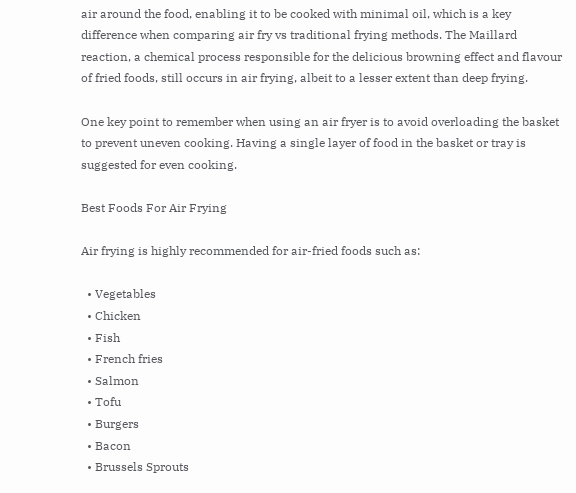air around the food, enabling it to be cooked with minimal oil, which is a key difference when comparing air fry vs traditional frying methods. The Maillard reaction, a chemical process responsible for the delicious browning effect and flavour of fried foods, still occurs in air frying, albeit to a lesser extent than deep frying.

One key point to remember when using an air fryer is to avoid overloading the basket to prevent uneven cooking. Having a single layer of food in the basket or tray is suggested for even cooking.

Best Foods For Air Frying

Air frying is highly recommended for air-fried foods such as:

  • Vegetables
  • Chicken
  • Fish
  • French fries
  • Salmon
  • Tofu
  • Burgers
  • Bacon
  • Brussels Sprouts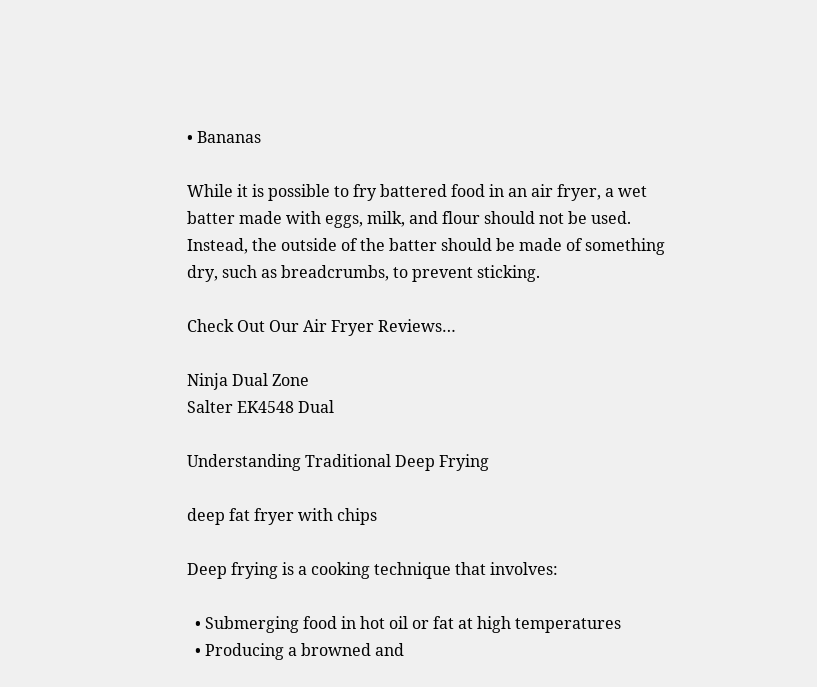• Bananas

While it is possible to fry battered food in an air fryer, a wet batter made with eggs, milk, and flour should not be used. Instead, the outside of the batter should be made of something dry, such as breadcrumbs, to prevent sticking.

Check Out Our Air Fryer Reviews…

Ninja Dual Zone
Salter EK4548 Dual

Understanding Traditional Deep Frying

deep fat fryer with chips

Deep frying is a cooking technique that involves:

  • Submerging food in hot oil or fat at high temperatures
  • Producing a browned and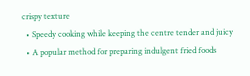crispy texture
  • Speedy cooking while keeping the centre tender and juicy
  • A popular method for preparing indulgent fried foods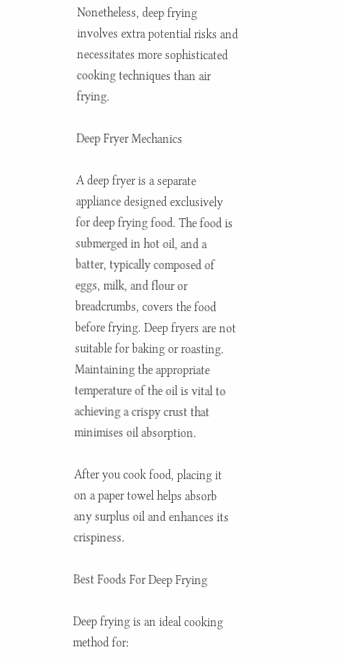Nonetheless, deep frying involves extra potential risks and necessitates more sophisticated cooking techniques than air frying.

Deep Fryer Mechanics

A deep fryer is a separate appliance designed exclusively for deep frying food. The food is submerged in hot oil, and a batter, typically composed of eggs, milk, and flour or breadcrumbs, covers the food before frying. Deep fryers are not suitable for baking or roasting. Maintaining the appropriate temperature of the oil is vital to achieving a crispy crust that minimises oil absorption.

After you cook food, placing it on a paper towel helps absorb any surplus oil and enhances its crispiness.

Best Foods For Deep Frying

Deep frying is an ideal cooking method for: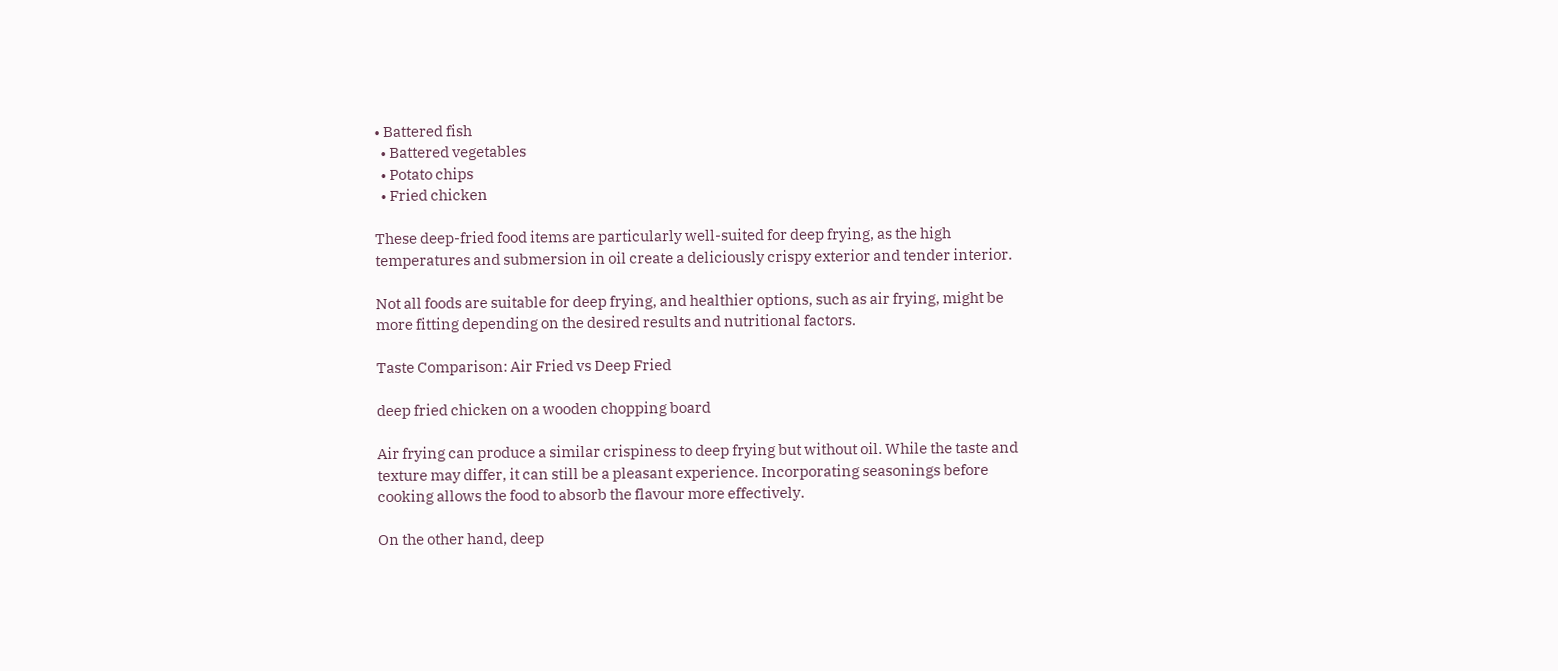• Battered fish
  • Battered vegetables
  • Potato chips
  • Fried chicken

These deep-fried food items are particularly well-suited for deep frying, as the high temperatures and submersion in oil create a deliciously crispy exterior and tender interior.

Not all foods are suitable for deep frying, and healthier options, such as air frying, might be more fitting depending on the desired results and nutritional factors.

Taste Comparison: Air Fried vs Deep Fried

deep fried chicken on a wooden chopping board

Air frying can produce a similar crispiness to deep frying but without oil. While the taste and texture may differ, it can still be a pleasant experience. Incorporating seasonings before cooking allows the food to absorb the flavour more effectively.

On the other hand, deep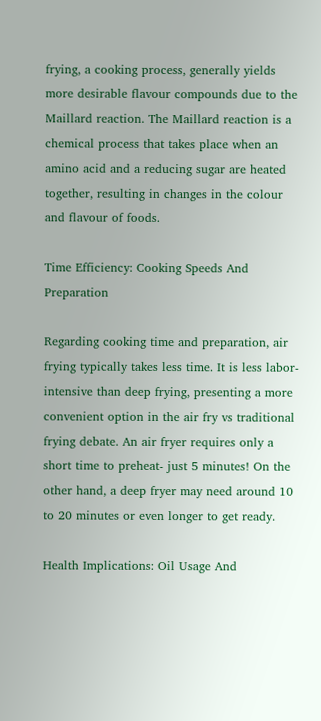frying, a cooking process, generally yields more desirable flavour compounds due to the Maillard reaction. The Maillard reaction is a chemical process that takes place when an amino acid and a reducing sugar are heated together, resulting in changes in the colour and flavour of foods.

Time Efficiency: Cooking Speeds And Preparation

Regarding cooking time and preparation, air frying typically takes less time. It is less labor-intensive than deep frying, presenting a more convenient option in the air fry vs traditional frying debate. An air fryer requires only a short time to preheat- just 5 minutes! On the other hand, a deep fryer may need around 10 to 20 minutes or even longer to get ready.

Health Implications: Oil Usage And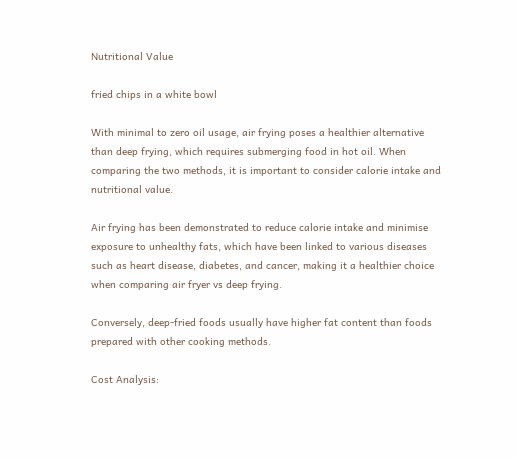Nutritional Value

fried chips in a white bowl

With minimal to zero oil usage, air frying poses a healthier alternative than deep frying, which requires submerging food in hot oil. When comparing the two methods, it is important to consider calorie intake and nutritional value.

Air frying has been demonstrated to reduce calorie intake and minimise exposure to unhealthy fats, which have been linked to various diseases such as heart disease, diabetes, and cancer, making it a healthier choice when comparing air fryer vs deep frying.

Conversely, deep-fried foods usually have higher fat content than foods prepared with other cooking methods.

Cost Analysis: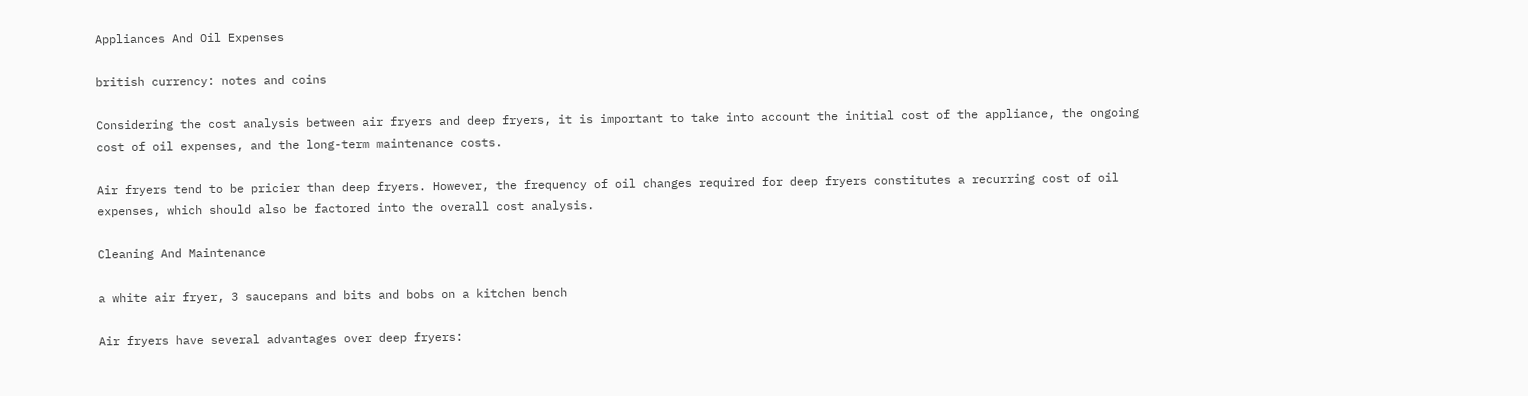Appliances And Oil Expenses

british currency: notes and coins

Considering the cost analysis between air fryers and deep fryers, it is important to take into account the initial cost of the appliance, the ongoing cost of oil expenses, and the long-term maintenance costs.

Air fryers tend to be pricier than deep fryers. However, the frequency of oil changes required for deep fryers constitutes a recurring cost of oil expenses, which should also be factored into the overall cost analysis.

Cleaning And Maintenance

a white air fryer, 3 saucepans and bits and bobs on a kitchen bench

Air fryers have several advantages over deep fryers: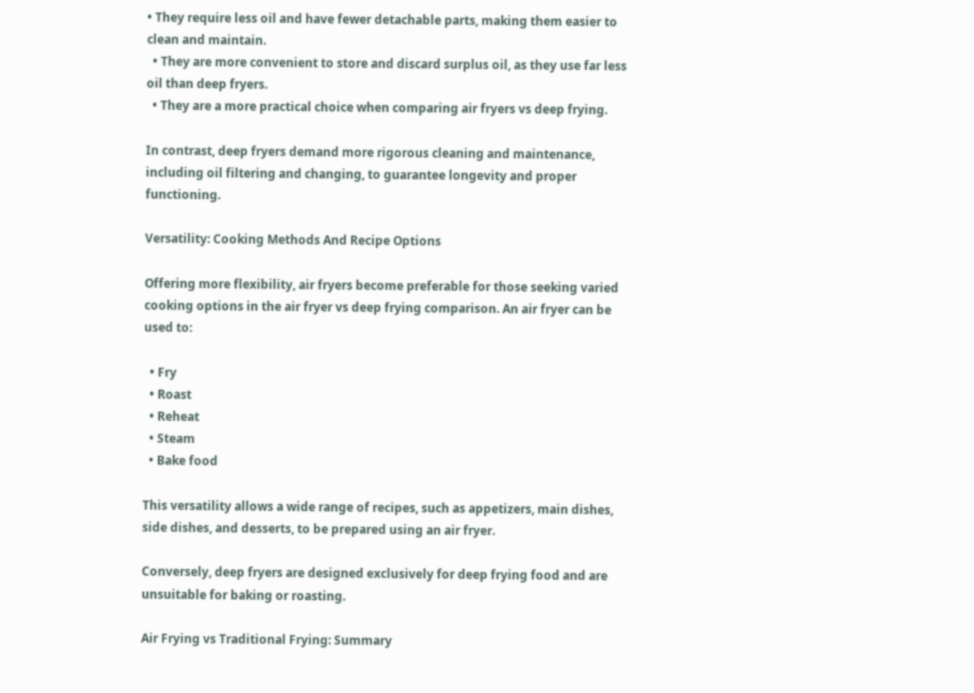• They require less oil and have fewer detachable parts, making them easier to clean and maintain.
  • They are more convenient to store and discard surplus oil, as they use far less oil than deep fryers.
  • They are a more practical choice when comparing air fryers vs deep frying.

In contrast, deep fryers demand more rigorous cleaning and maintenance, including oil filtering and changing, to guarantee longevity and proper functioning.

Versatility: Cooking Methods And Recipe Options

Offering more flexibility, air fryers become preferable for those seeking varied cooking options in the air fryer vs deep frying comparison. An air fryer can be used to:

  • Fry
  • Roast
  • Reheat
  • Steam
  • Bake food

This versatility allows a wide range of recipes, such as appetizers, main dishes, side dishes, and desserts, to be prepared using an air fryer.

Conversely, deep fryers are designed exclusively for deep frying food and are unsuitable for baking or roasting.

Air Frying vs Traditional Frying: Summary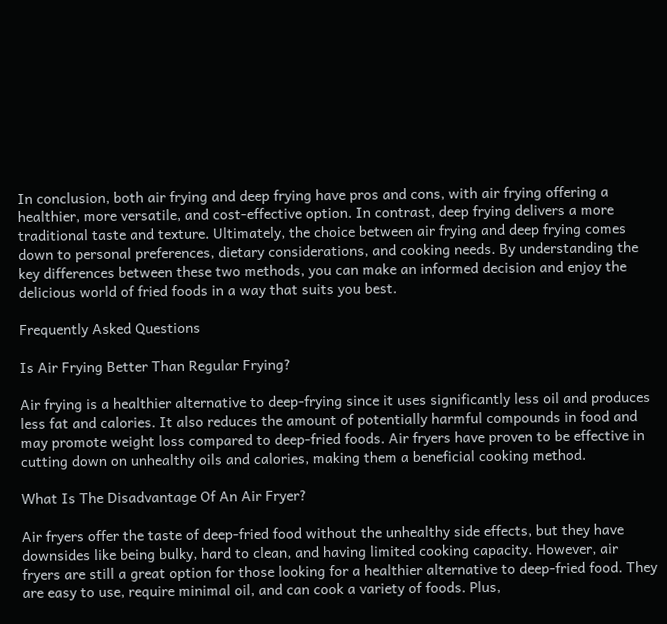In conclusion, both air frying and deep frying have pros and cons, with air frying offering a healthier, more versatile, and cost-effective option. In contrast, deep frying delivers a more traditional taste and texture. Ultimately, the choice between air frying and deep frying comes down to personal preferences, dietary considerations, and cooking needs. By understanding the key differences between these two methods, you can make an informed decision and enjoy the delicious world of fried foods in a way that suits you best.

Frequently Asked Questions

Is Air Frying Better Than Regular Frying?

Air frying is a healthier alternative to deep-frying since it uses significantly less oil and produces less fat and calories. It also reduces the amount of potentially harmful compounds in food and may promote weight loss compared to deep-fried foods. Air fryers have proven to be effective in cutting down on unhealthy oils and calories, making them a beneficial cooking method.

What Is The Disadvantage Of An Air Fryer?

Air fryers offer the taste of deep-fried food without the unhealthy side effects, but they have downsides like being bulky, hard to clean, and having limited cooking capacity. However, air fryers are still a great option for those looking for a healthier alternative to deep-fried food. They are easy to use, require minimal oil, and can cook a variety of foods. Plus,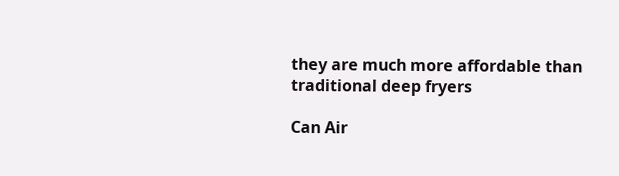they are much more affordable than traditional deep fryers

Can Air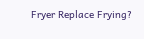Fryer Replace Frying?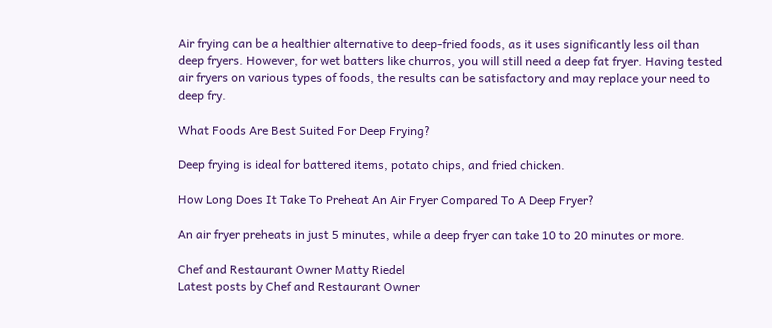Air frying can be a healthier alternative to deep-fried foods, as it uses significantly less oil than deep fryers. However, for wet batters like churros, you will still need a deep fat fryer. Having tested air fryers on various types of foods, the results can be satisfactory and may replace your need to deep fry.

What Foods Are Best Suited For Deep Frying?

Deep frying is ideal for battered items, potato chips, and fried chicken.

How Long Does It Take To Preheat An Air Fryer Compared To A Deep Fryer?

An air fryer preheats in just 5 minutes, while a deep fryer can take 10 to 20 minutes or more.

Chef and Restaurant Owner Matty Riedel
Latest posts by Chef and Restaurant Owner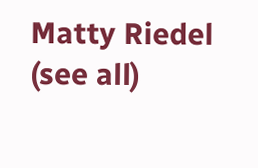Matty Riedel (see all)